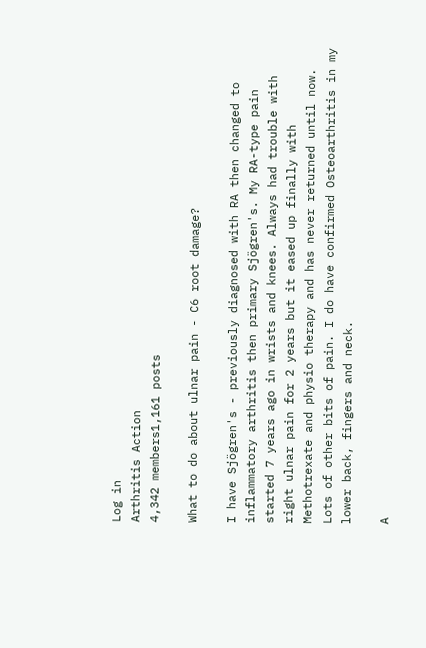Log in
Arthritis Action
4,342 members1,161 posts

What to do about ulnar pain - C6 root damage?

I have Sjögren's - previously diagnosed with RA then changed to inflammatory arthritis then primary Sjögren's. My RA-type pain started 7 years ago in wrists and knees. Always had trouble with right ulnar pain for 2 years but it eased up finally with Methotrexate and physio therapy and has never returned until now. Lots of other bits of pain. I do have confirmed Osteoarthritis in my lower back, fingers and neck.

A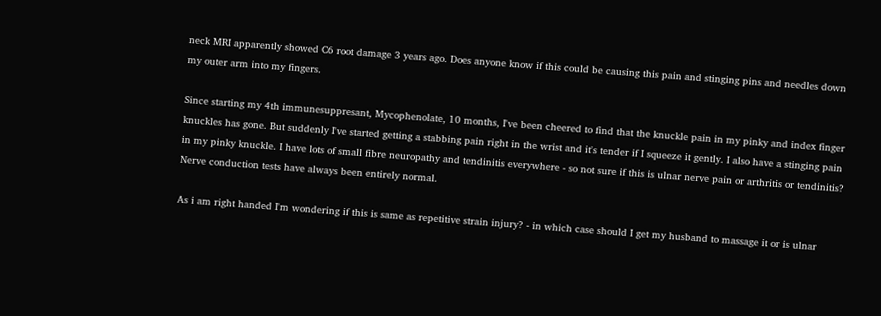neck MRI apparently showed C6 root damage 3 years ago. Does anyone know if this could be causing this pain and stinging pins and needles down my outer arm into my fingers.

Since starting my 4th immunesuppresant, Mycophenolate, 10 months, I've been cheered to find that the knuckle pain in my pinky and index finger knuckles has gone. But suddenly I've started getting a stabbing pain right in the wrist and it's tender if I squeeze it gently. I also have a stinging pain in my pinky knuckle. I have lots of small fibre neuropathy and tendinitis everywhere - so not sure if this is ulnar nerve pain or arthritis or tendinitis? Nerve conduction tests have always been entirely normal.

As i am right handed I'm wondering if this is same as repetitive strain injury? - in which case should I get my husband to massage it or is ulnar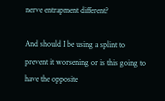nerve entrapment different?

And should I be using a splint to prevent it worsening or is this going to have the opposite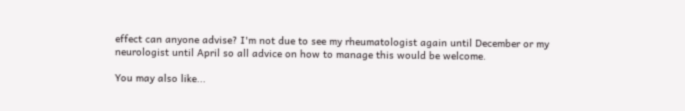effect can anyone advise? I'm not due to see my rheumatologist again until December or my neurologist until April so all advice on how to manage this would be welcome.

You may also like...